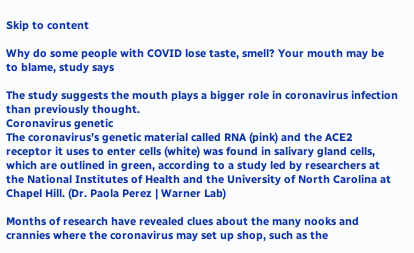Skip to content

Why do some people with COVID lose taste, smell? Your mouth may be to blame, study says

The study suggests the mouth plays a bigger role in coronavirus infection than previously thought.
Coronavirus genetic
The coronavirus’s genetic material called RNA (pink) and the ACE2 receptor it uses to enter cells (white) was found in salivary gland cells, which are outlined in green, according to a study led by researchers at the National Institutes of Health and the University of North Carolina at Chapel Hill. (Dr. Paola Perez | Warner Lab)

Months of research have revealed clues about the many nooks and crannies where the coronavirus may set up shop, such as the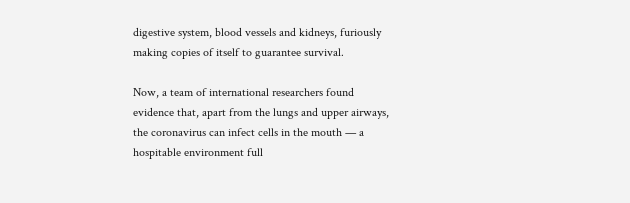digestive system, blood vessels and kidneys, furiously making copies of itself to guarantee survival.

Now, a team of international researchers found evidence that, apart from the lungs and upper airways, the coronavirus can infect cells in the mouth — a hospitable environment full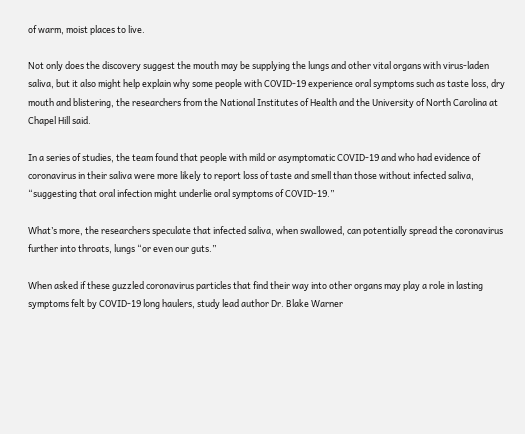of warm, moist places to live.

Not only does the discovery suggest the mouth may be supplying the lungs and other vital organs with virus-laden saliva, but it also might help explain why some people with COVID-19 experience oral symptoms such as taste loss, dry mouth and blistering, the researchers from the National Institutes of Health and the University of North Carolina at Chapel Hill said.

In a series of studies, the team found that people with mild or asymptomatic COVID-19 and who had evidence of coronavirus in their saliva were more likely to report loss of taste and smell than those without infected saliva, “suggesting that oral infection might underlie oral symptoms of COVID-19.”

What’s more, the researchers speculate that infected saliva, when swallowed, can potentially spread the coronavirus further into throats, lungs “or even our guts.”

When asked if these guzzled coronavirus particles that find their way into other organs may play a role in lasting symptoms felt by COVID-19 long haulers, study lead author Dr. Blake Warner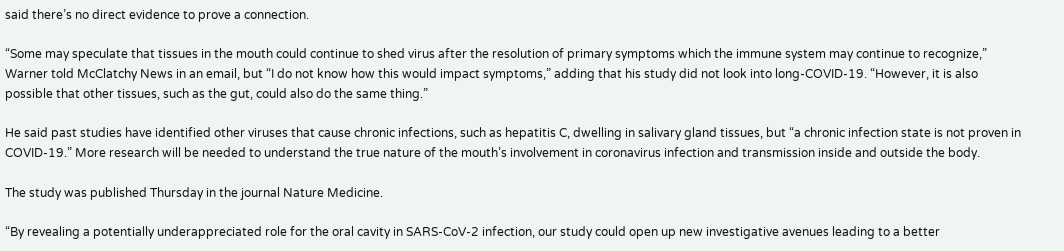said there’s no direct evidence to prove a connection.

“Some may speculate that tissues in the mouth could continue to shed virus after the resolution of primary symptoms which the immune system may continue to recognize,” Warner told McClatchy News in an email, but “I do not know how this would impact symptoms,” adding that his study did not look into long-COVID-19. “However, it is also possible that other tissues, such as the gut, could also do the same thing.”

He said past studies have identified other viruses that cause chronic infections, such as hepatitis C, dwelling in salivary gland tissues, but “a chronic infection state is not proven in COVID-19.” More research will be needed to understand the true nature of the mouth’s involvement in coronavirus infection and transmission inside and outside the body.

The study was published Thursday in the journal Nature Medicine.

“By revealing a potentially underappreciated role for the oral cavity in SARS-CoV-2 infection, our study could open up new investigative avenues leading to a better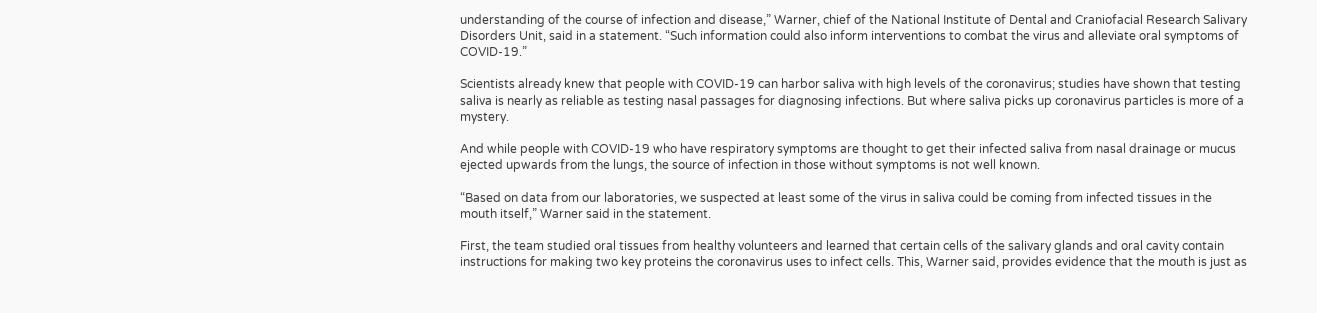understanding of the course of infection and disease,” Warner, chief of the National Institute of Dental and Craniofacial Research Salivary Disorders Unit, said in a statement. “Such information could also inform interventions to combat the virus and alleviate oral symptoms of COVID-19.”

Scientists already knew that people with COVID-19 can harbor saliva with high levels of the coronavirus; studies have shown that testing saliva is nearly as reliable as testing nasal passages for diagnosing infections. But where saliva picks up coronavirus particles is more of a mystery.

And while people with COVID-19 who have respiratory symptoms are thought to get their infected saliva from nasal drainage or mucus ejected upwards from the lungs, the source of infection in those without symptoms is not well known.

“Based on data from our laboratories, we suspected at least some of the virus in saliva could be coming from infected tissues in the mouth itself,” Warner said in the statement.

First, the team studied oral tissues from healthy volunteers and learned that certain cells of the salivary glands and oral cavity contain instructions for making two key proteins the coronavirus uses to infect cells. This, Warner said, provides evidence that the mouth is just as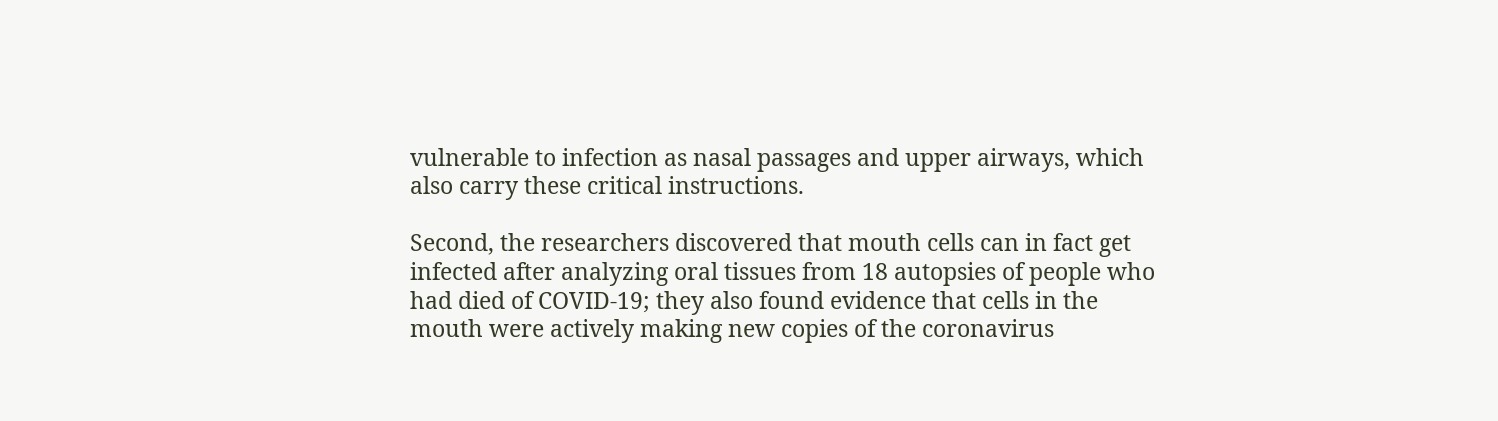vulnerable to infection as nasal passages and upper airways, which also carry these critical instructions.

Second, the researchers discovered that mouth cells can in fact get infected after analyzing oral tissues from 18 autopsies of people who had died of COVID-19; they also found evidence that cells in the mouth were actively making new copies of the coronavirus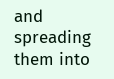and spreading them into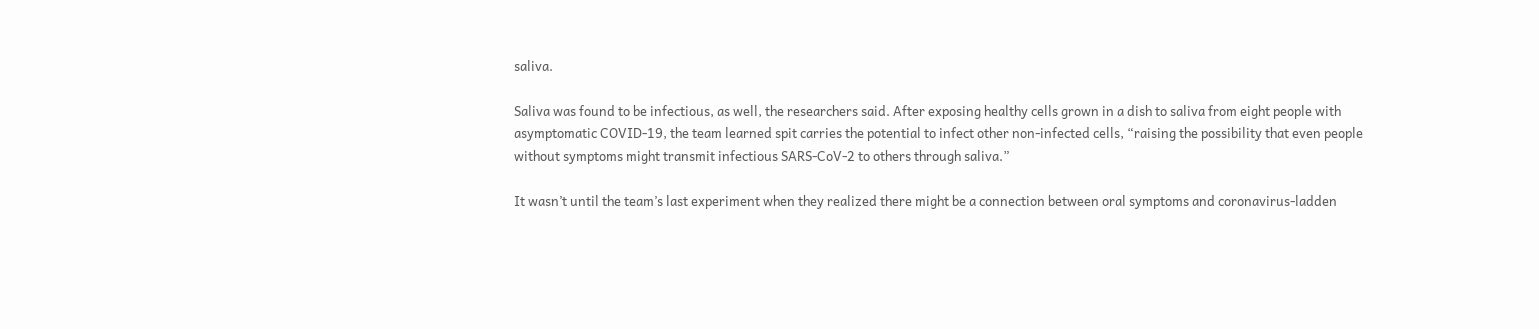saliva.

Saliva was found to be infectious, as well, the researchers said. After exposing healthy cells grown in a dish to saliva from eight people with asymptomatic COVID-19, the team learned spit carries the potential to infect other non-infected cells, “raising the possibility that even people without symptoms might transmit infectious SARS-CoV-2 to others through saliva.”

It wasn’t until the team’s last experiment when they realized there might be a connection between oral symptoms and coronavirus-ladden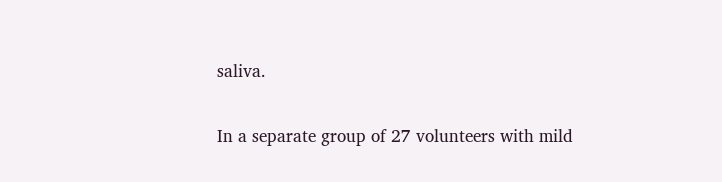saliva.

In a separate group of 27 volunteers with mild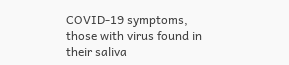COVID-19 symptoms, those with virus found in their saliva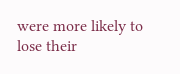were more likely to lose their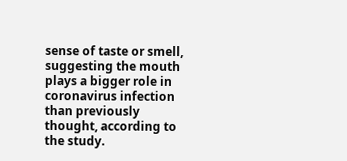sense of taste or smell, suggesting the mouth plays a bigger role in coronavirus infection than previously thought, according to the study.